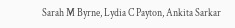Sarah M Byrne, Lydia C Payton, Ankita Sarkar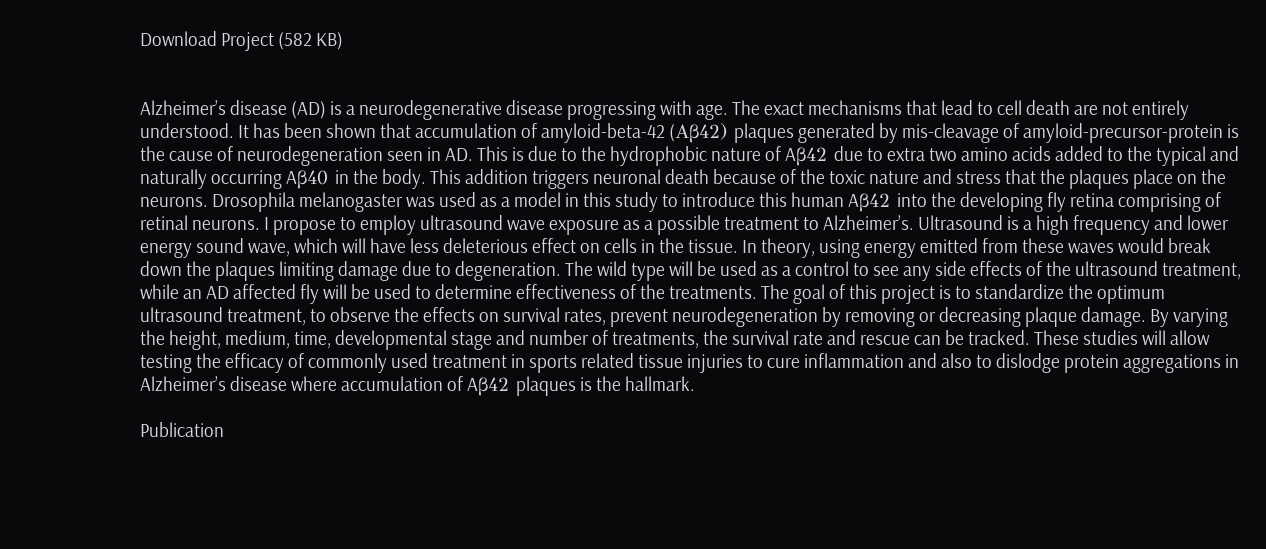Download Project (582 KB)


Alzheimer’s disease (AD) is a neurodegenerative disease progressing with age. The exact mechanisms that lead to cell death are not entirely understood. It has been shown that accumulation of amyloid-beta-42 (Aβ42) plaques generated by mis-cleavage of amyloid-precursor-protein is the cause of neurodegeneration seen in AD. This is due to the hydrophobic nature of Aβ42 due to extra two amino acids added to the typical and naturally occurring Aβ40 in the body. This addition triggers neuronal death because of the toxic nature and stress that the plaques place on the neurons. Drosophila melanogaster was used as a model in this study to introduce this human Aβ42 into the developing fly retina comprising of retinal neurons. I propose to employ ultrasound wave exposure as a possible treatment to Alzheimer’s. Ultrasound is a high frequency and lower energy sound wave, which will have less deleterious effect on cells in the tissue. In theory, using energy emitted from these waves would break down the plaques limiting damage due to degeneration. The wild type will be used as a control to see any side effects of the ultrasound treatment, while an AD affected fly will be used to determine effectiveness of the treatments. The goal of this project is to standardize the optimum ultrasound treatment, to observe the effects on survival rates, prevent neurodegeneration by removing or decreasing plaque damage. By varying the height, medium, time, developmental stage and number of treatments, the survival rate and rescue can be tracked. These studies will allow testing the efficacy of commonly used treatment in sports related tissue injuries to cure inflammation and also to dislodge protein aggregations in Alzheimer’s disease where accumulation of Aβ42 plaques is the hallmark.

Publication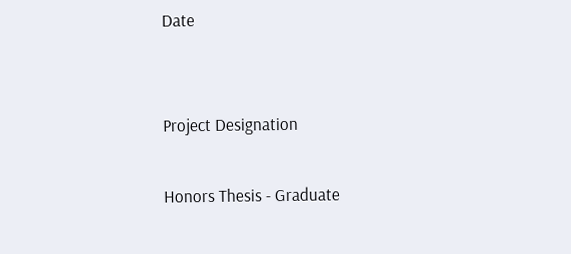Date


Project Designation

Honors Thesis - Graduate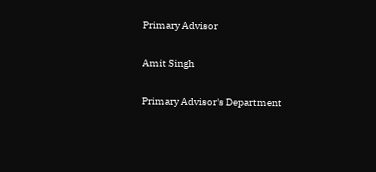Primary Advisor

Amit Singh

Primary Advisor's Department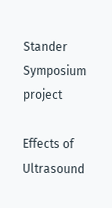Stander Symposium project

Effects of Ultrasound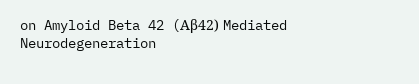on Amyloid Beta 42 (Aβ42) Mediated Neurodegeneration